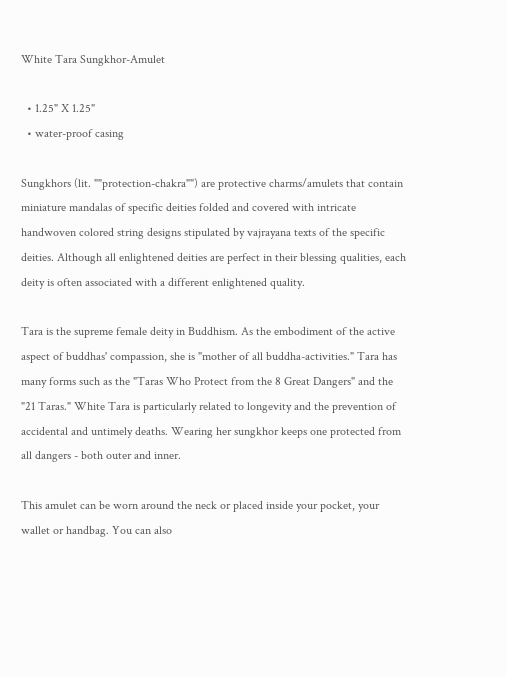White Tara Sungkhor-Amulet

  • 1.25" X 1.25"
  • water-proof casing

Sungkhors (lit. ""protection-chakra"") are protective charms/amulets that contain miniature mandalas of specific deities folded and covered with intricate handwoven colored string designs stipulated by vajrayana texts of the specific deities. Although all enlightened deities are perfect in their blessing qualities, each deity is often associated with a different enlightened quality.

Tara is the supreme female deity in Buddhism. As the embodiment of the active aspect of buddhas' compassion, she is "mother of all buddha-activities." Tara has many forms such as the "Taras Who Protect from the 8 Great Dangers" and the "21 Taras." White Tara is particularly related to longevity and the prevention of accidental and untimely deaths. Wearing her sungkhor keeps one protected from all dangers - both outer and inner.

This amulet can be worn around the neck or placed inside your pocket, your wallet or handbag. You can also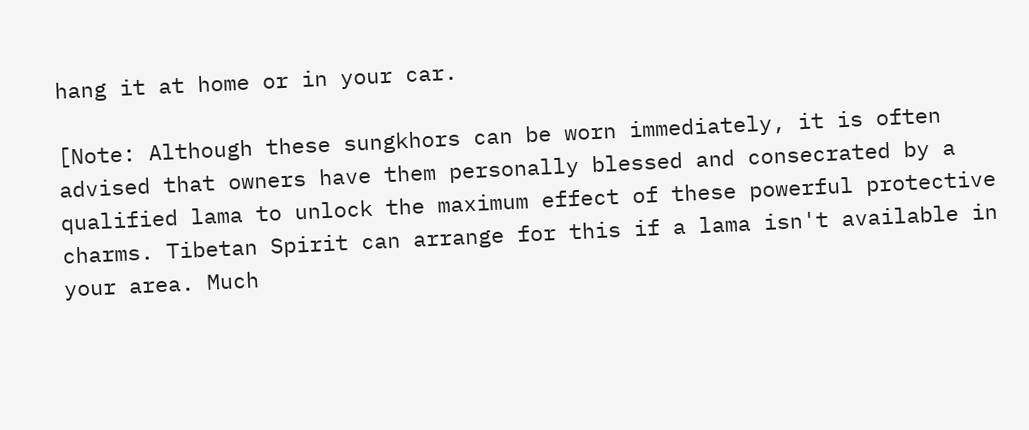hang it at home or in your car.

[Note: Although these sungkhors can be worn immediately, it is often advised that owners have them personally blessed and consecrated by a qualified lama to unlock the maximum effect of these powerful protective charms. Tibetan Spirit can arrange for this if a lama isn't available in your area. Much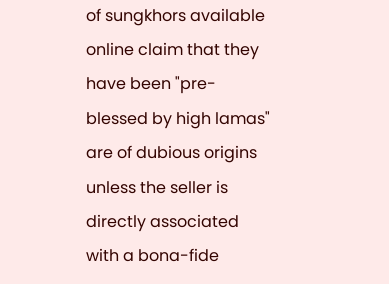of sungkhors available online claim that they have been "pre-blessed by high lamas" are of dubious origins unless the seller is directly associated with a bona-fide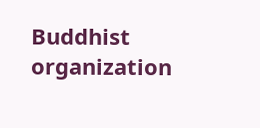Buddhist organization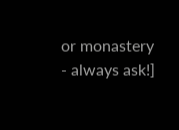or monastery - always ask!]